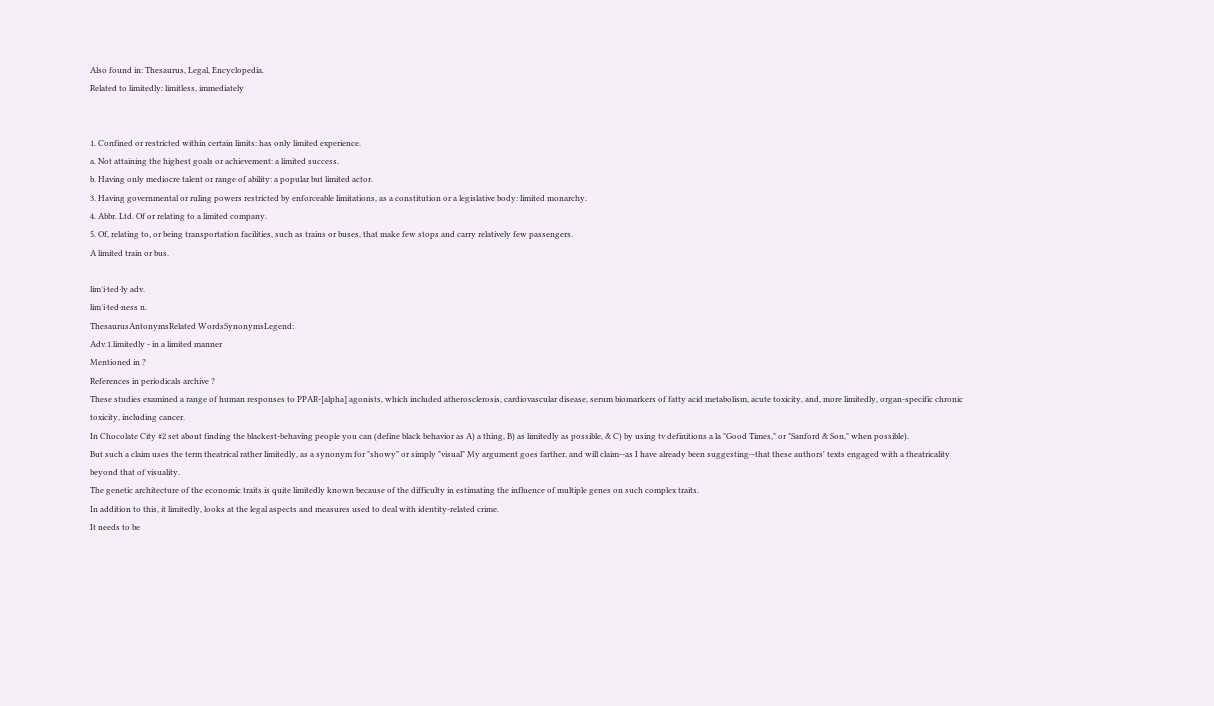Also found in: Thesaurus, Legal, Encyclopedia.
Related to limitedly: limitless, immediately


1. Confined or restricted within certain limits: has only limited experience.
a. Not attaining the highest goals or achievement: a limited success.
b. Having only mediocre talent or range of ability: a popular but limited actor.
3. Having governmental or ruling powers restricted by enforceable limitations, as a constitution or a legislative body: limited monarchy.
4. Abbr. Ltd. Of or relating to a limited company.
5. Of, relating to, or being transportation facilities, such as trains or buses, that make few stops and carry relatively few passengers.
A limited train or bus.

lim′i·ted·ly adv.
lim′i·ted·ness n.
ThesaurusAntonymsRelated WordsSynonymsLegend:
Adv.1.limitedly - in a limited manner
Mentioned in ?
References in periodicals archive ?
These studies examined a range of human responses to PPAR-[alpha] agonists, which included atherosclerosis, cardiovascular disease, serum biomarkers of fatty acid metabolism, acute toxicity, and, more limitedly, organ-specific chronic toxicity, including cancer.
In Chocolate City #2 set about finding the blackest-behaving people you can (define black behavior as A) a thing, B) as limitedly as possible, & C) by using tv definitions a la "Good Times," or "Sanford & Son," when possible).
But such a claim uses the term theatrical rather limitedly, as a synonym for "showy" or simply "visual" My argument goes farther, and will claim--as I have already been suggesting--that these authors' texts engaged with a theatricality beyond that of visuality.
The genetic architecture of the economic traits is quite limitedly known because of the difficulty in estimating the influence of multiple genes on such complex traits.
In addition to this, it limitedly, looks at the legal aspects and measures used to deal with identity-related crime.
It needs to be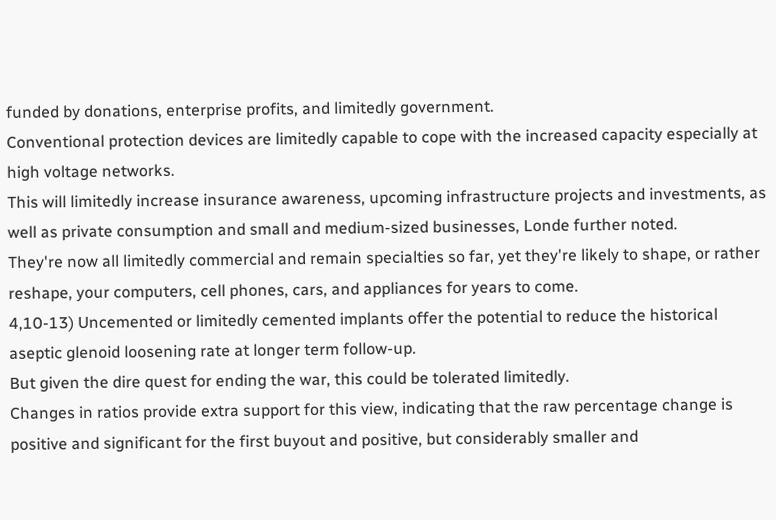funded by donations, enterprise profits, and limitedly government.
Conventional protection devices are limitedly capable to cope with the increased capacity especially at high voltage networks.
This will limitedly increase insurance awareness, upcoming infrastructure projects and investments, as well as private consumption and small and medium-sized businesses, Londe further noted.
They're now all limitedly commercial and remain specialties so far, yet they're likely to shape, or rather reshape, your computers, cell phones, cars, and appliances for years to come.
4,10-13) Uncemented or limitedly cemented implants offer the potential to reduce the historical aseptic glenoid loosening rate at longer term follow-up.
But given the dire quest for ending the war, this could be tolerated limitedly.
Changes in ratios provide extra support for this view, indicating that the raw percentage change is positive and significant for the first buyout and positive, but considerably smaller and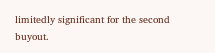limitedly significant for the second buyout.